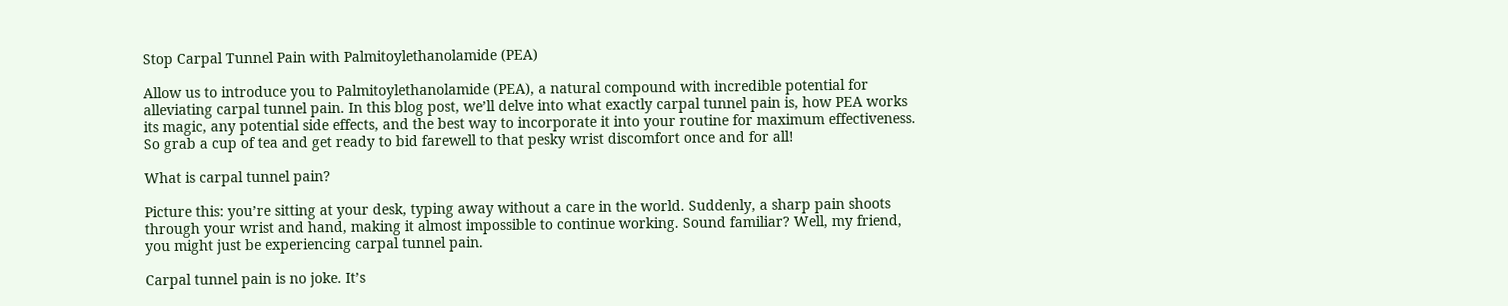Stop Carpal Tunnel Pain with Palmitoylethanolamide (PEA)

Allow us to introduce you to Palmitoylethanolamide (PEA), a natural compound with incredible potential for alleviating carpal tunnel pain. In this blog post, we’ll delve into what exactly carpal tunnel pain is, how PEA works its magic, any potential side effects, and the best way to incorporate it into your routine for maximum effectiveness. So grab a cup of tea and get ready to bid farewell to that pesky wrist discomfort once and for all!

What is carpal tunnel pain?

Picture this: you’re sitting at your desk, typing away without a care in the world. Suddenly, a sharp pain shoots through your wrist and hand, making it almost impossible to continue working. Sound familiar? Well, my friend, you might just be experiencing carpal tunnel pain.

Carpal tunnel pain is no joke. It’s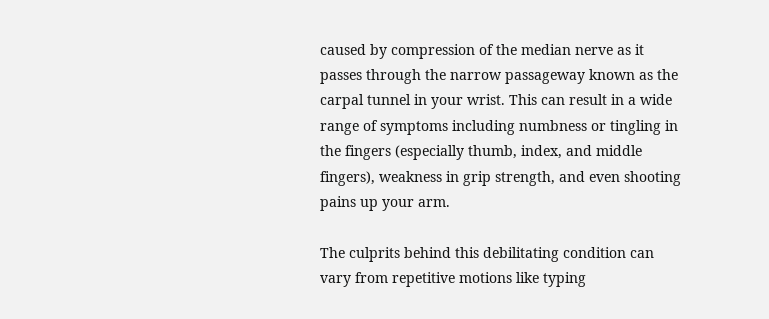caused by compression of the median nerve as it passes through the narrow passageway known as the carpal tunnel in your wrist. This can result in a wide range of symptoms including numbness or tingling in the fingers (especially thumb, index, and middle fingers), weakness in grip strength, and even shooting pains up your arm.

The culprits behind this debilitating condition can vary from repetitive motions like typing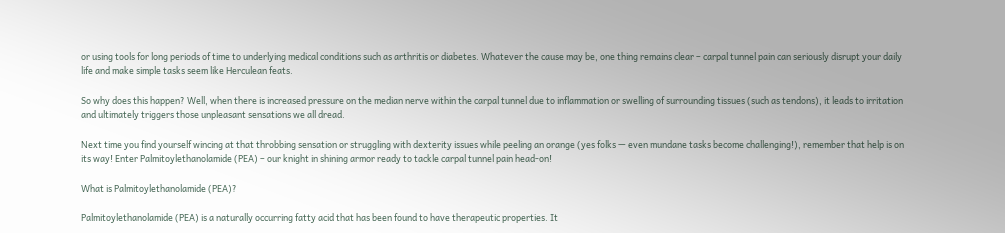or using tools for long periods of time to underlying medical conditions such as arthritis or diabetes. Whatever the cause may be, one thing remains clear – carpal tunnel pain can seriously disrupt your daily life and make simple tasks seem like Herculean feats.

So why does this happen? Well, when there is increased pressure on the median nerve within the carpal tunnel due to inflammation or swelling of surrounding tissues (such as tendons), it leads to irritation and ultimately triggers those unpleasant sensations we all dread.

Next time you find yourself wincing at that throbbing sensation or struggling with dexterity issues while peeling an orange (yes folks — even mundane tasks become challenging!), remember that help is on its way! Enter Palmitoylethanolamide (PEA) – our knight in shining armor ready to tackle carpal tunnel pain head-on!

What is Palmitoylethanolamide (PEA)?

Palmitoylethanolamide (PEA) is a naturally occurring fatty acid that has been found to have therapeutic properties. It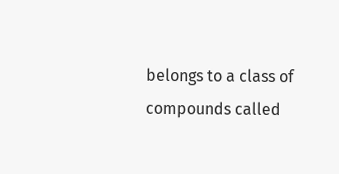belongs to a class of compounds called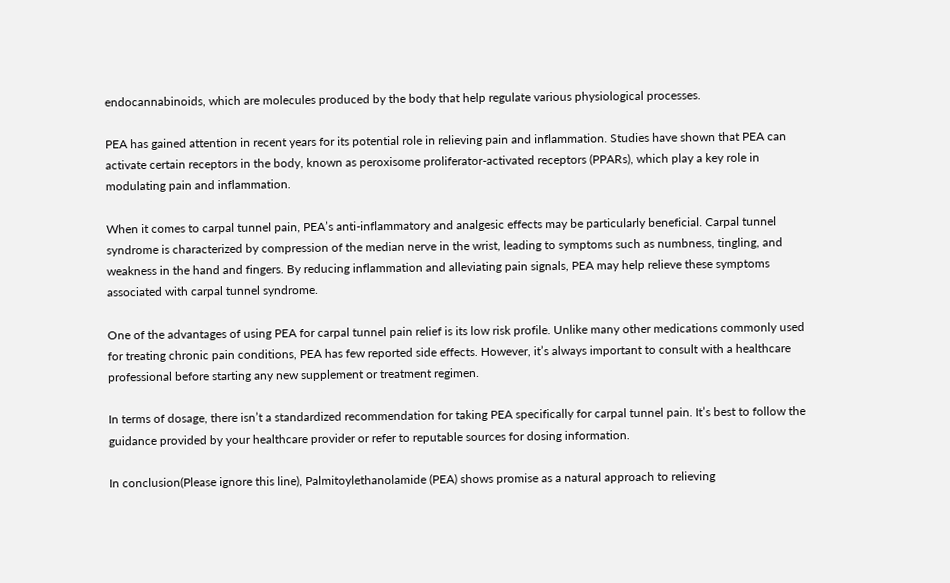endocannabinoids, which are molecules produced by the body that help regulate various physiological processes.

PEA has gained attention in recent years for its potential role in relieving pain and inflammation. Studies have shown that PEA can activate certain receptors in the body, known as peroxisome proliferator-activated receptors (PPARs), which play a key role in modulating pain and inflammation.

When it comes to carpal tunnel pain, PEA’s anti-inflammatory and analgesic effects may be particularly beneficial. Carpal tunnel syndrome is characterized by compression of the median nerve in the wrist, leading to symptoms such as numbness, tingling, and weakness in the hand and fingers. By reducing inflammation and alleviating pain signals, PEA may help relieve these symptoms associated with carpal tunnel syndrome.

One of the advantages of using PEA for carpal tunnel pain relief is its low risk profile. Unlike many other medications commonly used for treating chronic pain conditions, PEA has few reported side effects. However, it’s always important to consult with a healthcare professional before starting any new supplement or treatment regimen.

In terms of dosage, there isn’t a standardized recommendation for taking PEA specifically for carpal tunnel pain. It’s best to follow the guidance provided by your healthcare provider or refer to reputable sources for dosing information.

In conclusion(Please ignore this line), Palmitoylethanolamide (PEA) shows promise as a natural approach to relieving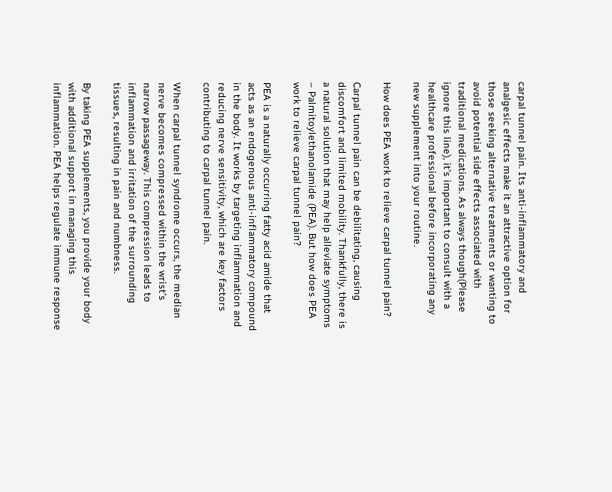carpal tunnel pain. Its anti-inflammatory and analgesic effects make it an attractive option for those seeking alternative treatments or wanting to avoid potential side effects associated with traditional medications. As always though(Please ignore this line), it’s important to consult with a healthcare professional before incorporating any new supplement into your routine.

How does PEA work to relieve carpal tunnel pain?

Carpal tunnel pain can be debilitating, causing discomfort and limited mobility. Thankfully, there is a natural solution that may help alleviate symptoms – Palmitoylethanolamide (PEA). But how does PEA work to relieve carpal tunnel pain?

PEA is a naturally occurring fatty acid amide that acts as an endogenous anti-inflammatory compound in the body. It works by targeting inflammation and reducing nerve sensitivity, which are key factors contributing to carpal tunnel pain.

When carpal tunnel syndrome occurs, the median nerve becomes compressed within the wrist’s narrow passageway. This compression leads to inflammation and irritation of the surrounding tissues, resulting in pain and numbness.

By taking PEA supplements, you provide your body with additional support in managing this inflammation. PEA helps regulate immune response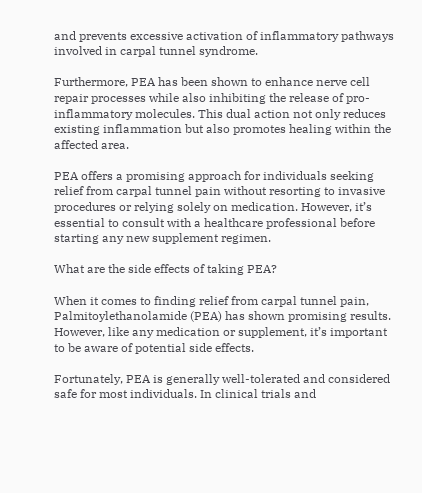and prevents excessive activation of inflammatory pathways involved in carpal tunnel syndrome.

Furthermore, PEA has been shown to enhance nerve cell repair processes while also inhibiting the release of pro-inflammatory molecules. This dual action not only reduces existing inflammation but also promotes healing within the affected area.

PEA offers a promising approach for individuals seeking relief from carpal tunnel pain without resorting to invasive procedures or relying solely on medication. However, it’s essential to consult with a healthcare professional before starting any new supplement regimen.

What are the side effects of taking PEA?

When it comes to finding relief from carpal tunnel pain, Palmitoylethanolamide (PEA) has shown promising results. However, like any medication or supplement, it’s important to be aware of potential side effects.

Fortunately, PEA is generally well-tolerated and considered safe for most individuals. In clinical trials and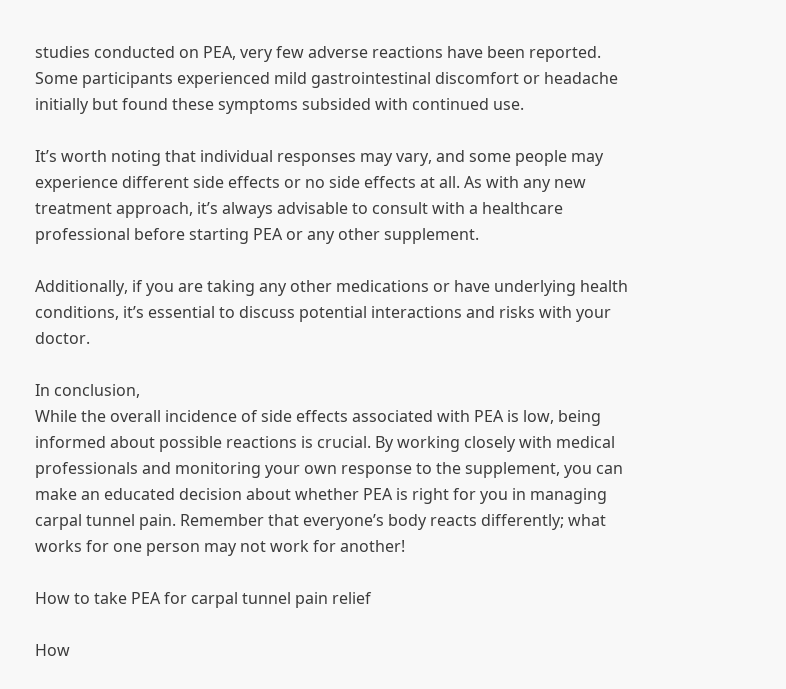studies conducted on PEA, very few adverse reactions have been reported. Some participants experienced mild gastrointestinal discomfort or headache initially but found these symptoms subsided with continued use.

It’s worth noting that individual responses may vary, and some people may experience different side effects or no side effects at all. As with any new treatment approach, it’s always advisable to consult with a healthcare professional before starting PEA or any other supplement.

Additionally, if you are taking any other medications or have underlying health conditions, it’s essential to discuss potential interactions and risks with your doctor.

In conclusion,
While the overall incidence of side effects associated with PEA is low, being informed about possible reactions is crucial. By working closely with medical professionals and monitoring your own response to the supplement, you can make an educated decision about whether PEA is right for you in managing carpal tunnel pain. Remember that everyone’s body reacts differently; what works for one person may not work for another!

How to take PEA for carpal tunnel pain relief

How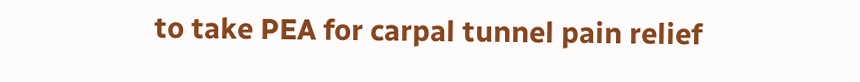to take PEA for carpal tunnel pain relief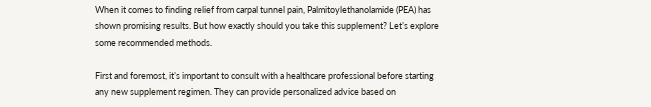When it comes to finding relief from carpal tunnel pain, Palmitoylethanolamide (PEA) has shown promising results. But how exactly should you take this supplement? Let’s explore some recommended methods.

First and foremost, it’s important to consult with a healthcare professional before starting any new supplement regimen. They can provide personalized advice based on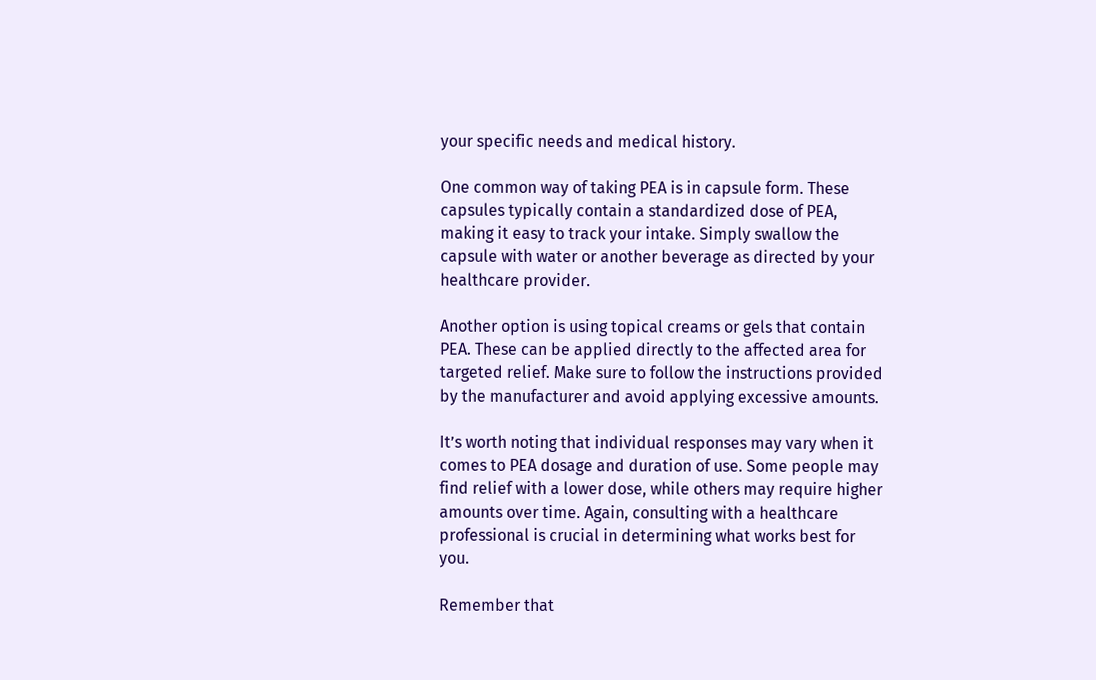your specific needs and medical history.

One common way of taking PEA is in capsule form. These capsules typically contain a standardized dose of PEA, making it easy to track your intake. Simply swallow the capsule with water or another beverage as directed by your healthcare provider.

Another option is using topical creams or gels that contain PEA. These can be applied directly to the affected area for targeted relief. Make sure to follow the instructions provided by the manufacturer and avoid applying excessive amounts.

It’s worth noting that individual responses may vary when it comes to PEA dosage and duration of use. Some people may find relief with a lower dose, while others may require higher amounts over time. Again, consulting with a healthcare professional is crucial in determining what works best for you.

Remember that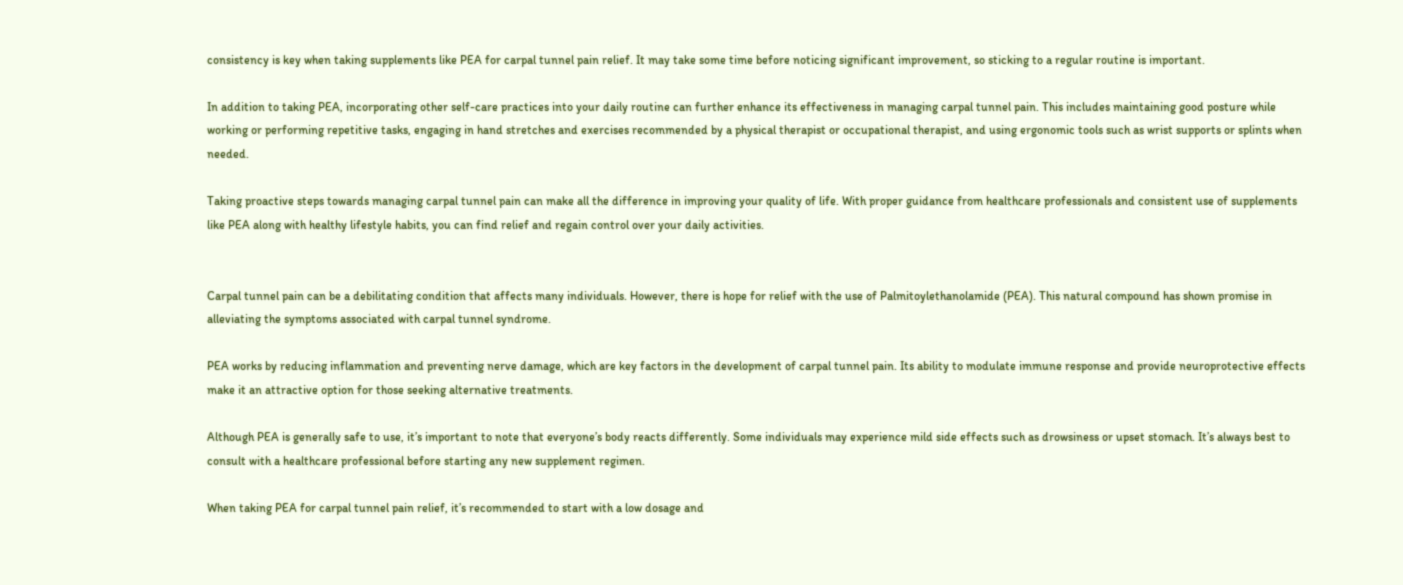consistency is key when taking supplements like PEA for carpal tunnel pain relief. It may take some time before noticing significant improvement, so sticking to a regular routine is important.

In addition to taking PEA, incorporating other self-care practices into your daily routine can further enhance its effectiveness in managing carpal tunnel pain. This includes maintaining good posture while working or performing repetitive tasks, engaging in hand stretches and exercises recommended by a physical therapist or occupational therapist, and using ergonomic tools such as wrist supports or splints when needed.

Taking proactive steps towards managing carpal tunnel pain can make all the difference in improving your quality of life. With proper guidance from healthcare professionals and consistent use of supplements like PEA along with healthy lifestyle habits, you can find relief and regain control over your daily activities.


Carpal tunnel pain can be a debilitating condition that affects many individuals. However, there is hope for relief with the use of Palmitoylethanolamide (PEA). This natural compound has shown promise in alleviating the symptoms associated with carpal tunnel syndrome.

PEA works by reducing inflammation and preventing nerve damage, which are key factors in the development of carpal tunnel pain. Its ability to modulate immune response and provide neuroprotective effects make it an attractive option for those seeking alternative treatments.

Although PEA is generally safe to use, it’s important to note that everyone’s body reacts differently. Some individuals may experience mild side effects such as drowsiness or upset stomach. It’s always best to consult with a healthcare professional before starting any new supplement regimen.

When taking PEA for carpal tunnel pain relief, it’s recommended to start with a low dosage and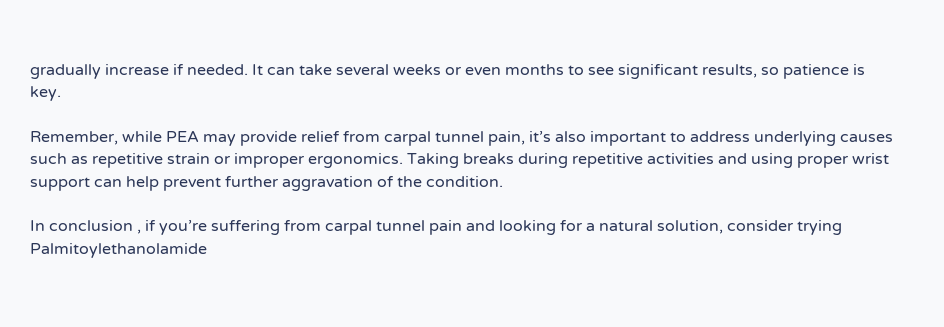gradually increase if needed. It can take several weeks or even months to see significant results, so patience is key.

Remember, while PEA may provide relief from carpal tunnel pain, it’s also important to address underlying causes such as repetitive strain or improper ergonomics. Taking breaks during repetitive activities and using proper wrist support can help prevent further aggravation of the condition.

In conclusion , if you’re suffering from carpal tunnel pain and looking for a natural solution, consider trying Palmitoylethanolamide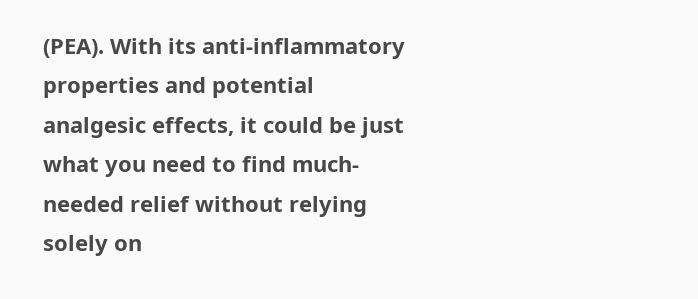(PEA). With its anti-inflammatory properties and potential analgesic effects, it could be just what you need to find much-needed relief without relying solely on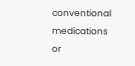conventional medications or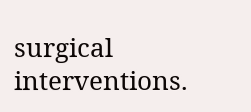surgical interventions.